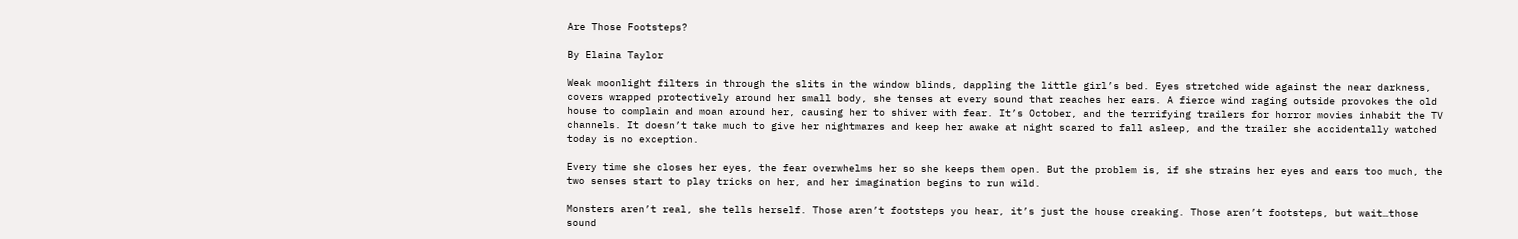Are Those Footsteps?

By Elaina Taylor

Weak moonlight filters in through the slits in the window blinds, dappling the little girl’s bed. Eyes stretched wide against the near darkness, covers wrapped protectively around her small body, she tenses at every sound that reaches her ears. A fierce wind raging outside provokes the old house to complain and moan around her, causing her to shiver with fear. It’s October, and the terrifying trailers for horror movies inhabit the TV channels. It doesn’t take much to give her nightmares and keep her awake at night scared to fall asleep, and the trailer she accidentally watched today is no exception.

Every time she closes her eyes, the fear overwhelms her so she keeps them open. But the problem is, if she strains her eyes and ears too much, the two senses start to play tricks on her, and her imagination begins to run wild.

Monsters aren’t real, she tells herself. Those aren’t footsteps you hear, it’s just the house creaking. Those aren’t footsteps, but wait…those sound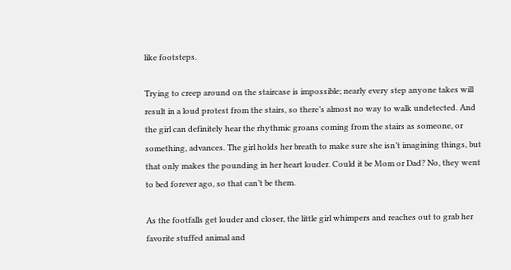like footsteps.

Trying to creep around on the staircase is impossible; nearly every step anyone takes will result in a loud protest from the stairs, so there’s almost no way to walk undetected. And the girl can definitely hear the rhythmic groans coming from the stairs as someone, or something, advances. The girl holds her breath to make sure she isn’t imagining things, but that only makes the pounding in her heart louder. Could it be Mom or Dad? No, they went to bed forever ago, so that can’t be them.

As the footfalls get louder and closer, the little girl whimpers and reaches out to grab her favorite stuffed animal and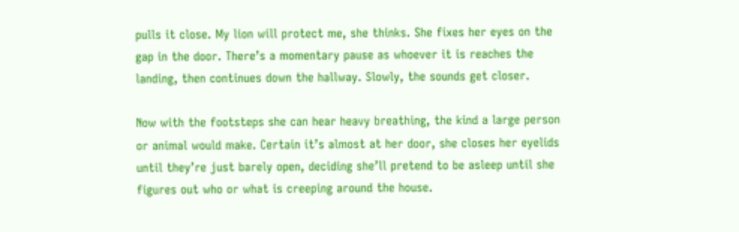pulls it close. My lion will protect me, she thinks. She fixes her eyes on the gap in the door. There’s a momentary pause as whoever it is reaches the landing, then continues down the hallway. Slowly, the sounds get closer.

Now with the footsteps she can hear heavy breathing, the kind a large person or animal would make. Certain it’s almost at her door, she closes her eyelids until they’re just barely open, deciding she’ll pretend to be asleep until she figures out who or what is creeping around the house.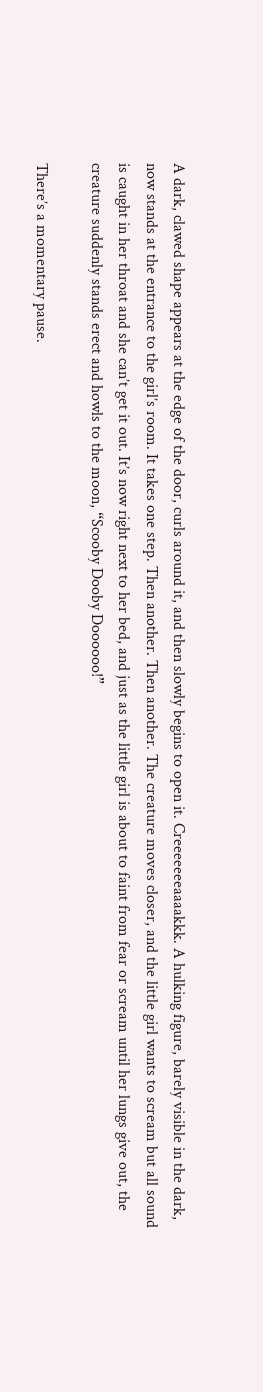A dark, clawed shape appears at the edge of the door, curls around it, and then slowly begins to open it. Creeeeeeeaaaakkk. A hulking figure, barely visible in the dark, now stands at the entrance to the girl’s room. It takes one step. Then another. Then another. The creature moves closer, and the little girl wants to scream but all sound is caught in her throat and she can’t get it out. It’s now right next to her bed, and just as the little girl is about to faint from fear or scream until her lungs give out, the creature suddenly stands erect and howls to the moon, “Scooby Dooby Doooooo!”

There’s a momentary pause.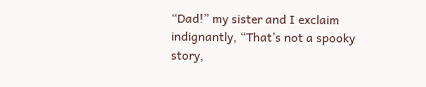“Dad!” my sister and I exclaim indignantly, “That’s not a spooky story,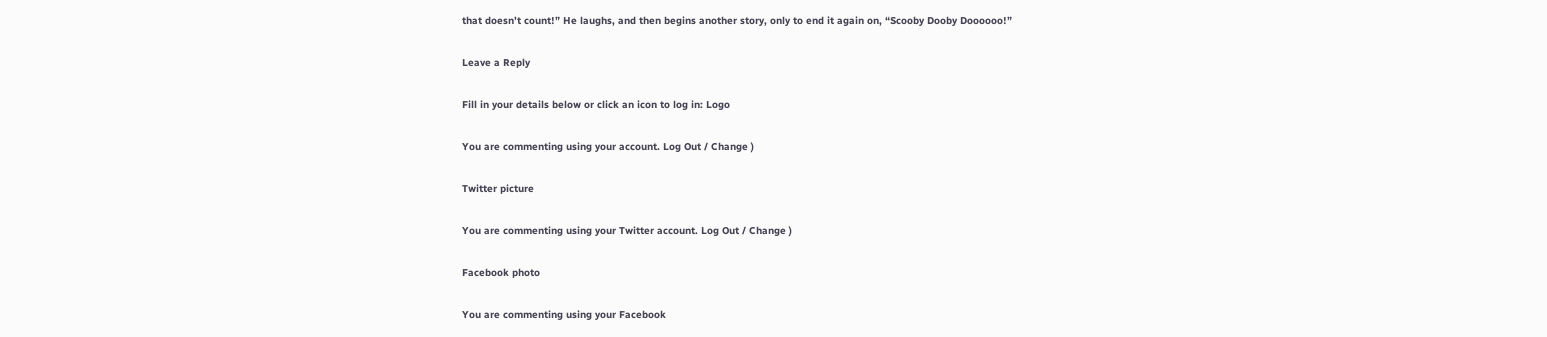that doesn’t count!” He laughs, and then begins another story, only to end it again on, “Scooby Dooby Doooooo!”

Leave a Reply

Fill in your details below or click an icon to log in: Logo

You are commenting using your account. Log Out / Change )

Twitter picture

You are commenting using your Twitter account. Log Out / Change )

Facebook photo

You are commenting using your Facebook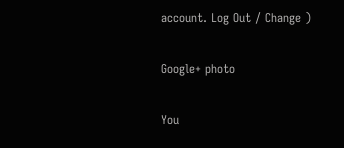account. Log Out / Change )

Google+ photo

You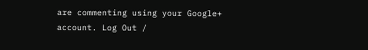are commenting using your Google+ account. Log Out /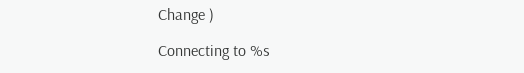Change )

Connecting to %s